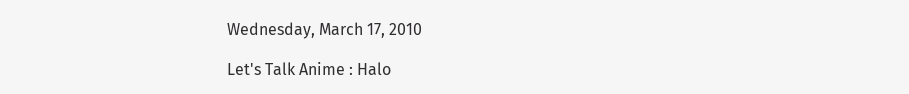Wednesday, March 17, 2010

Let's Talk Anime : Halo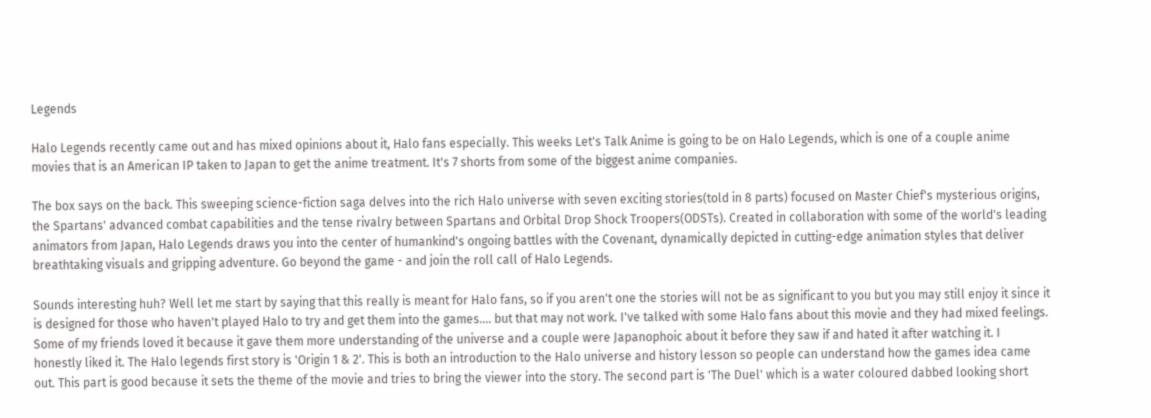Legends

Halo Legends recently came out and has mixed opinions about it, Halo fans especially. This weeks Let's Talk Anime is going to be on Halo Legends, which is one of a couple anime movies that is an American IP taken to Japan to get the anime treatment. It's 7 shorts from some of the biggest anime companies.

The box says on the back. This sweeping science-fiction saga delves into the rich Halo universe with seven exciting stories(told in 8 parts) focused on Master Chief's mysterious origins, the Spartans' advanced combat capabilities and the tense rivalry between Spartans and Orbital Drop Shock Troopers(ODSTs). Created in collaboration with some of the world's leading animators from Japan, Halo Legends draws you into the center of humankind's ongoing battles with the Covenant, dynamically depicted in cutting-edge animation styles that deliver breathtaking visuals and gripping adventure. Go beyond the game - and join the roll call of Halo Legends.

Sounds interesting huh? Well let me start by saying that this really is meant for Halo fans, so if you aren't one the stories will not be as significant to you but you may still enjoy it since it is designed for those who haven't played Halo to try and get them into the games.... but that may not work. I've talked with some Halo fans about this movie and they had mixed feelings. Some of my friends loved it because it gave them more understanding of the universe and a couple were Japanophoic about it before they saw if and hated it after watching it. I honestly liked it. The Halo legends first story is 'Origin 1 & 2'. This is both an introduction to the Halo universe and history lesson so people can understand how the games idea came out. This part is good because it sets the theme of the movie and tries to bring the viewer into the story. The second part is 'The Duel' which is a water coloured dabbed looking short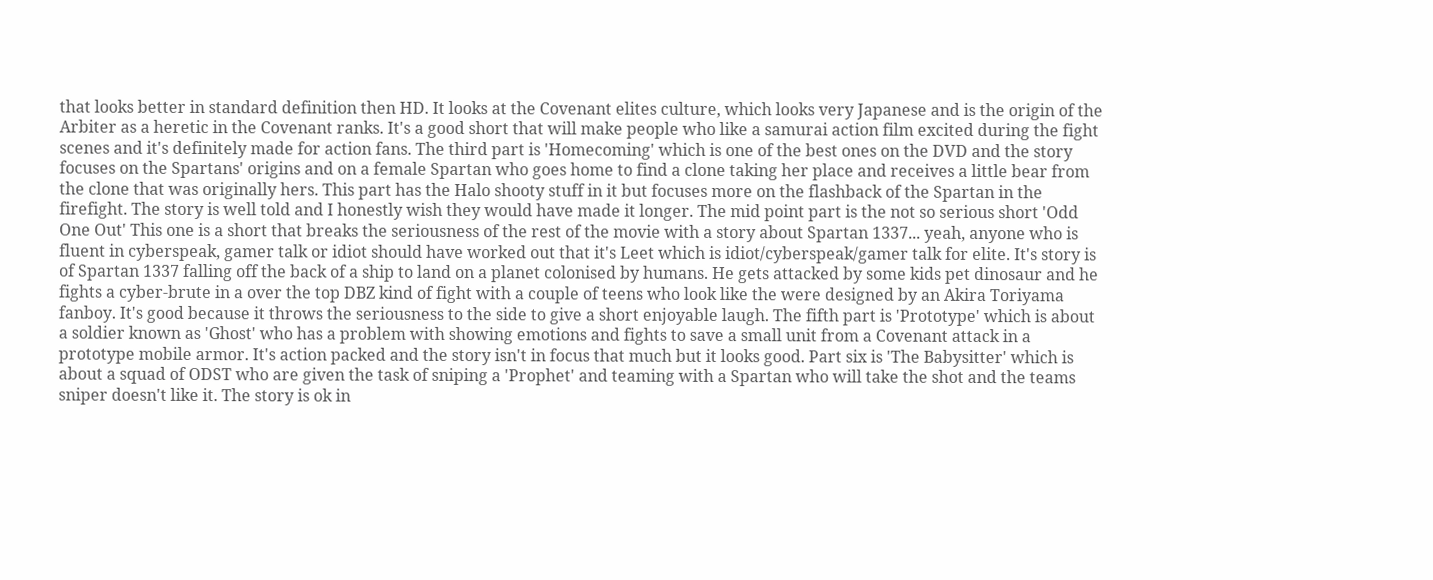that looks better in standard definition then HD. It looks at the Covenant elites culture, which looks very Japanese and is the origin of the Arbiter as a heretic in the Covenant ranks. It's a good short that will make people who like a samurai action film excited during the fight scenes and it's definitely made for action fans. The third part is 'Homecoming' which is one of the best ones on the DVD and the story focuses on the Spartans' origins and on a female Spartan who goes home to find a clone taking her place and receives a little bear from the clone that was originally hers. This part has the Halo shooty stuff in it but focuses more on the flashback of the Spartan in the firefight. The story is well told and I honestly wish they would have made it longer. The mid point part is the not so serious short 'Odd One Out' This one is a short that breaks the seriousness of the rest of the movie with a story about Spartan 1337... yeah, anyone who is fluent in cyberspeak, gamer talk or idiot should have worked out that it's Leet which is idiot/cyberspeak/gamer talk for elite. It's story is of Spartan 1337 falling off the back of a ship to land on a planet colonised by humans. He gets attacked by some kids pet dinosaur and he fights a cyber-brute in a over the top DBZ kind of fight with a couple of teens who look like the were designed by an Akira Toriyama fanboy. It's good because it throws the seriousness to the side to give a short enjoyable laugh. The fifth part is 'Prototype' which is about a soldier known as 'Ghost' who has a problem with showing emotions and fights to save a small unit from a Covenant attack in a prototype mobile armor. It's action packed and the story isn't in focus that much but it looks good. Part six is 'The Babysitter' which is about a squad of ODST who are given the task of sniping a 'Prophet' and teaming with a Spartan who will take the shot and the teams sniper doesn't like it. The story is ok in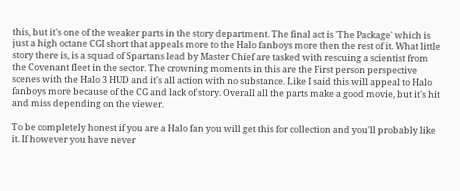this, but it's one of the weaker parts in the story department. The final act is 'The Package' which is just a high octane CGI short that appeals more to the Halo fanboys more then the rest of it. What little story there is, is a squad of Spartans lead by Master Chief are tasked with rescuing a scientist from the Covenant fleet in the sector. The crowning moments in this are the First person perspective scenes with the Halo 3 HUD and it's all action with no substance. Like I said this will appeal to Halo fanboys more because of the CG and lack of story. Overall all the parts make a good movie, but it's hit and miss depending on the viewer.

To be completely honest if you are a Halo fan you will get this for collection and you'll probably like it. If however you have never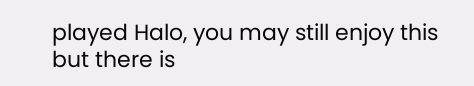played Halo, you may still enjoy this but there is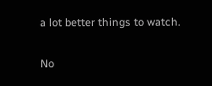a lot better things to watch.

No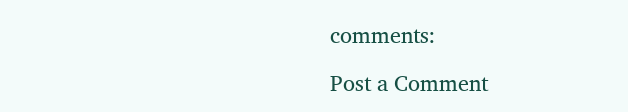comments:

Post a Comment